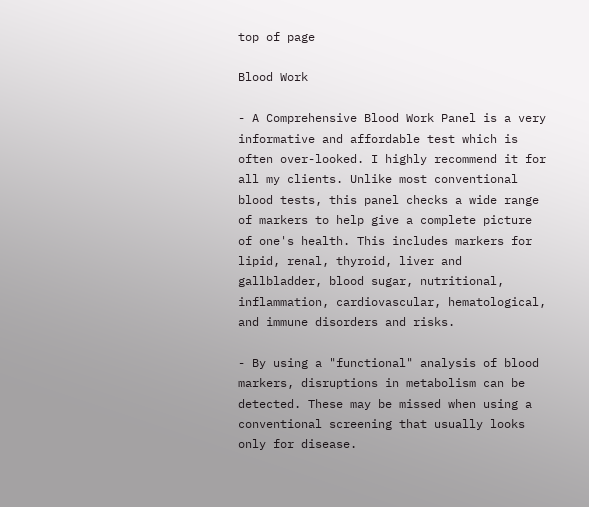top of page

Blood Work

- A Comprehensive Blood Work Panel is a very informative and affordable test which is often over-looked. I highly recommend it for all my clients. Unlike most conventional blood tests, this panel checks a wide range of markers to help give a complete picture of one's health. This includes markers for lipid, renal, thyroid, liver and gallbladder, blood sugar, nutritional, inflammation, cardiovascular, hematological, and immune disorders and risks.

- By using a "functional" analysis of blood markers, disruptions in metabolism can be detected. These may be missed when using a conventional screening that usually looks only for disease.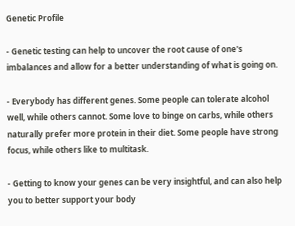Genetic Profile

- Genetic testing can help to uncover the root cause of one's imbalances and allow for a better understanding of what is going on.

- Everybody has different genes. Some people can tolerate alcohol well, while others cannot. Some love to binge on carbs, while others naturally prefer more protein in their diet. Some people have strong focus, while others like to multitask.

- Getting to know your genes can be very insightful, and can also help you to better support your body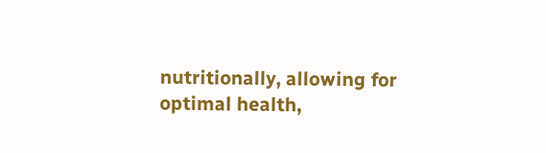nutritionally, allowing for optimal health,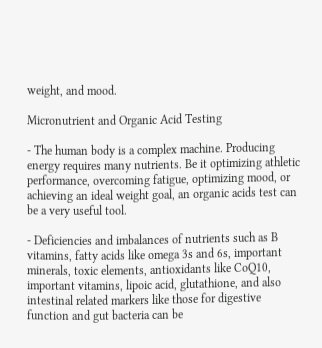weight, and mood.

Micronutrient and Organic Acid Testing

- The human body is a complex machine. Producing energy requires many nutrients. Be it optimizing athletic performance, overcoming fatigue, optimizing mood, or achieving an ideal weight goal, an organic acids test can be a very useful tool.

- Deficiencies and imbalances of nutrients such as B vitamins, fatty acids like omega 3s and 6s, important minerals, toxic elements, antioxidants like CoQ10, important vitamins, lipoic acid, glutathione, and also intestinal related markers like those for digestive function and gut bacteria can be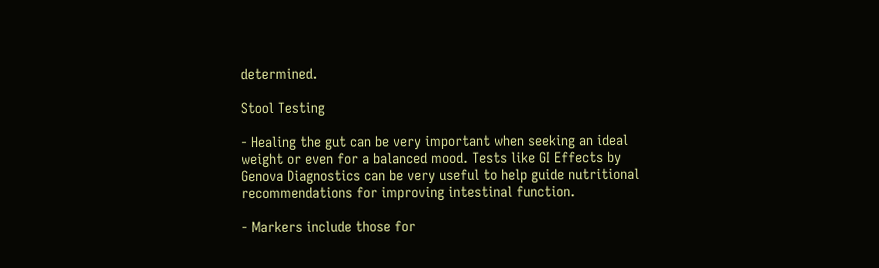determined.

Stool Testing

- Healing the gut can be very important when seeking an ideal weight or even for a balanced mood. Tests like GI Effects by Genova Diagnostics can be very useful to help guide nutritional recommendations for improving intestinal function.

- Markers include those for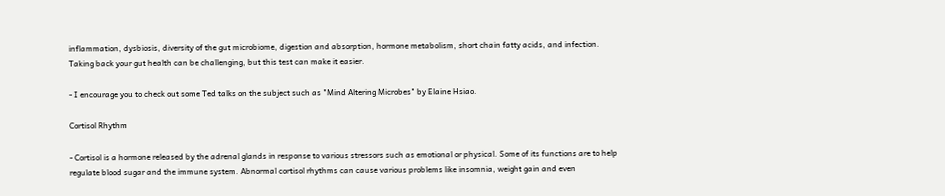inflammation, dysbiosis, diversity of the gut microbiome, digestion and absorption, hormone metabolism, short chain fatty acids, and infection. Taking back your gut health can be challenging, but this test can make it easier.

- I encourage you to check out some Ted talks on the subject such as "Mind Altering Microbes" by Elaine Hsiao.

Cortisol Rhythm

- Cortisol is a hormone released by the adrenal glands in response to various stressors such as emotional or physical. Some of its functions are to help regulate blood sugar and the immune system. Abnormal cortisol rhythms can cause various problems like insomnia, weight gain and even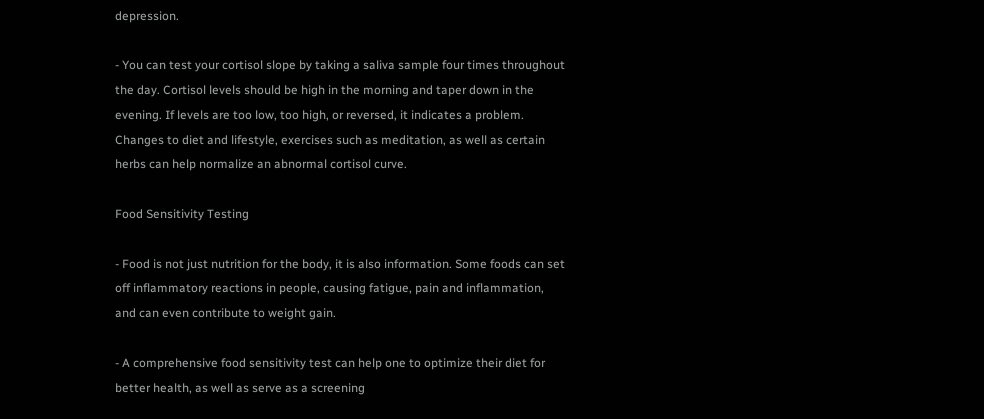depression.

- You can test your cortisol slope by taking a saliva sample four times throughout the day. Cortisol levels should be high in the morning and taper down in the evening. If levels are too low, too high, or reversed, it indicates a problem. Changes to diet and lifestyle, exercises such as meditation, as well as certain herbs can help normalize an abnormal cortisol curve.

Food Sensitivity Testing

- Food is not just nutrition for the body, it is also information. Some foods can set off inflammatory reactions in people, causing fatigue, pain and inflammation, and can even contribute to weight gain.

- A comprehensive food sensitivity test can help one to optimize their diet for better health, as well as serve as a screening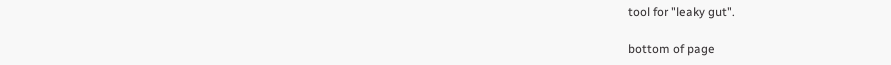tool for "leaky gut".

bottom of page